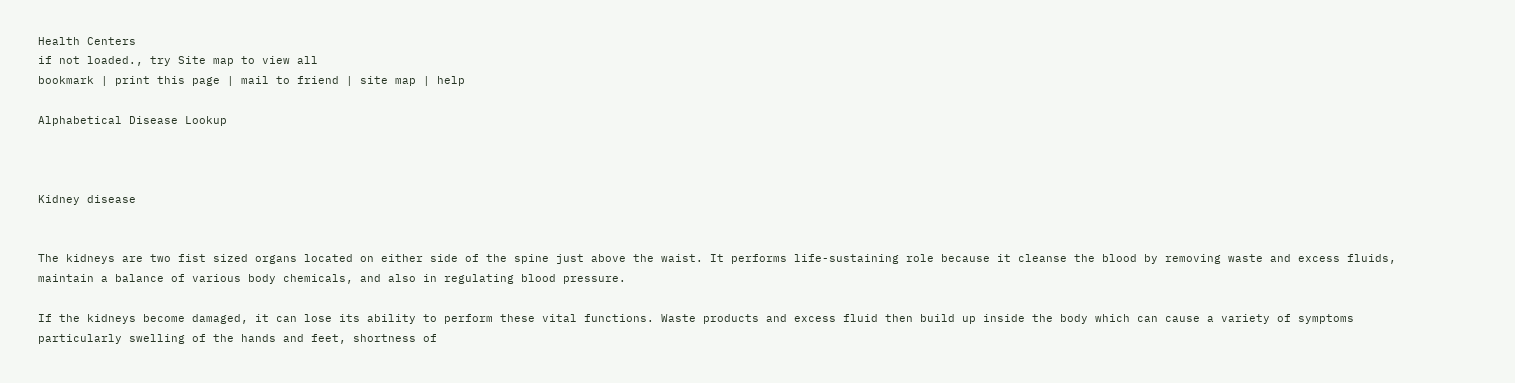Health Centers
if not loaded., try Site map to view all
bookmark | print this page | mail to friend | site map | help

Alphabetical Disease Lookup



Kidney disease


The kidneys are two fist sized organs located on either side of the spine just above the waist. It performs life-sustaining role because it cleanse the blood by removing waste and excess fluids, maintain a balance of various body chemicals, and also in regulating blood pressure.

If the kidneys become damaged, it can lose its ability to perform these vital functions. Waste products and excess fluid then build up inside the body which can cause a variety of symptoms particularly swelling of the hands and feet, shortness of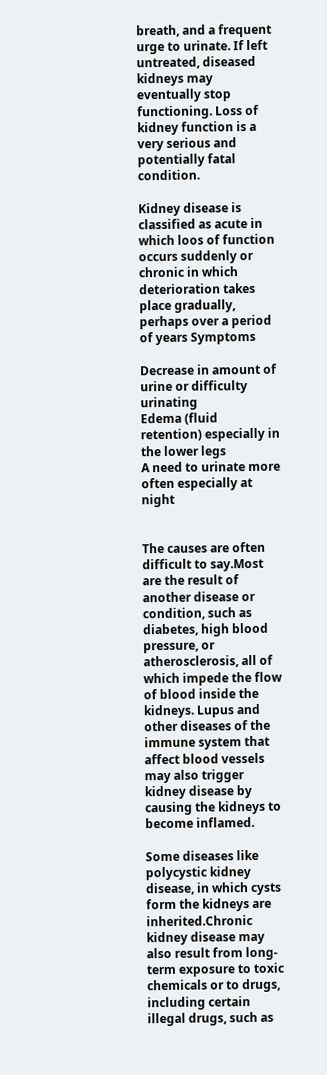breath, and a frequent urge to urinate. If left untreated, diseased kidneys may eventually stop functioning. Loss of kidney function is a very serious and potentially fatal condition.

Kidney disease is classified as acute in which loos of function occurs suddenly or chronic in which deterioration takes place gradually, perhaps over a period of years Symptoms

Decrease in amount of urine or difficulty urinating
Edema (fluid retention) especially in the lower legs
A need to urinate more often especially at night


The causes are often difficult to say.Most are the result of another disease or condition, such as diabetes, high blood pressure, or atherosclerosis, all of which impede the flow of blood inside the kidneys. Lupus and other diseases of the immune system that affect blood vessels may also trigger kidney disease by causing the kidneys to become inflamed.

Some diseases like polycystic kidney disease, in which cysts form the kidneys are inherited.Chronic kidney disease may also result from long-term exposure to toxic chemicals or to drugs, including certain illegal drugs, such as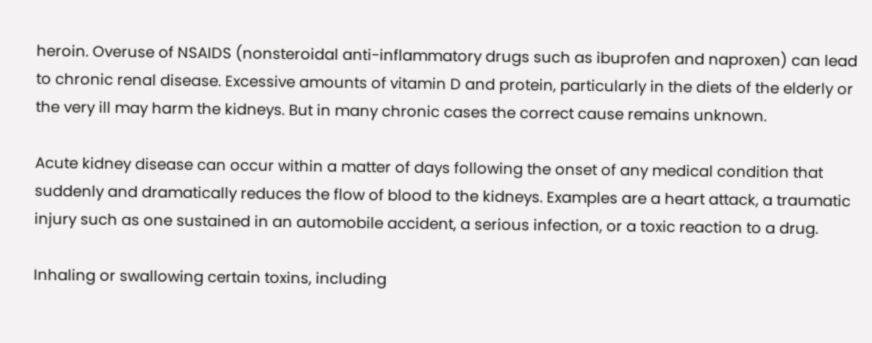heroin. Overuse of NSAIDS (nonsteroidal anti-inflammatory drugs such as ibuprofen and naproxen) can lead to chronic renal disease. Excessive amounts of vitamin D and protein, particularly in the diets of the elderly or the very ill may harm the kidneys. But in many chronic cases the correct cause remains unknown.

Acute kidney disease can occur within a matter of days following the onset of any medical condition that suddenly and dramatically reduces the flow of blood to the kidneys. Examples are a heart attack, a traumatic injury such as one sustained in an automobile accident, a serious infection, or a toxic reaction to a drug.

Inhaling or swallowing certain toxins, including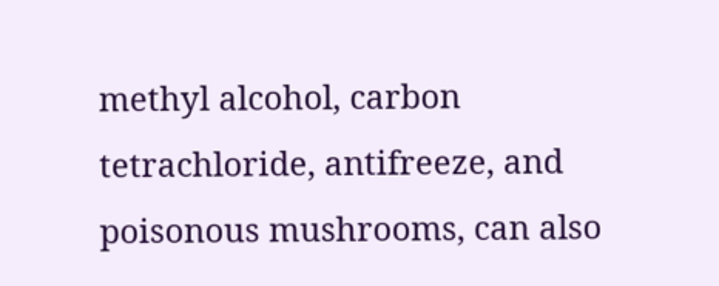methyl alcohol, carbon tetrachloride, antifreeze, and poisonous mushrooms, can also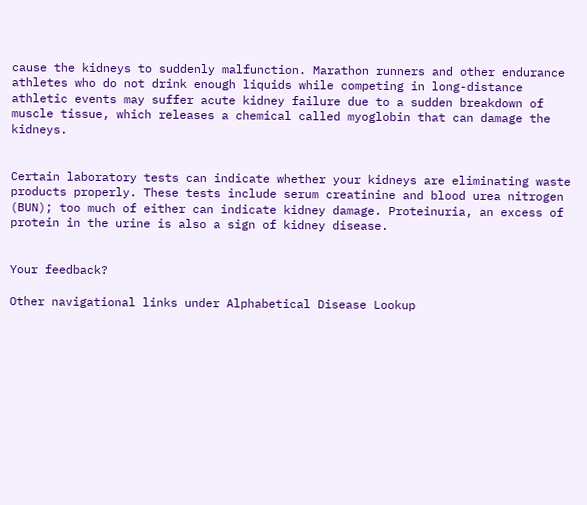cause the kidneys to suddenly malfunction. Marathon runners and other endurance athletes who do not drink enough liquids while competing in long-distance athletic events may suffer acute kidney failure due to a sudden breakdown of muscle tissue, which releases a chemical called myoglobin that can damage the kidneys.


Certain laboratory tests can indicate whether your kidneys are eliminating waste products properly. These tests include serum creatinine and blood urea nitrogen (BUN); too much of either can indicate kidney damage. Proteinuria, an excess of protein in the urine is also a sign of kidney disease.


Your feedback?

Other navigational links under Alphabetical Disease Lookup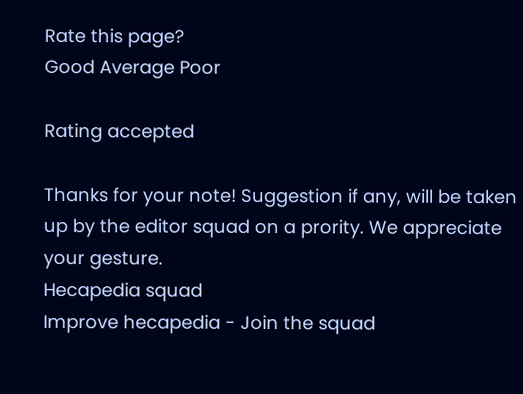Rate this page?
Good Average Poor

Rating accepted

Thanks for your note! Suggestion if any, will be taken up by the editor squad on a prority. We appreciate your gesture.
Hecapedia squad
Improve hecapedia - Join the squad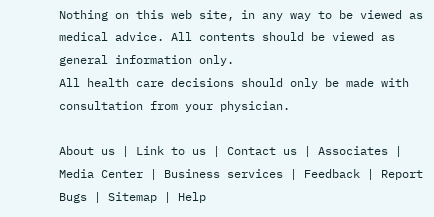Nothing on this web site, in any way to be viewed as medical advice. All contents should be viewed as general information only.
All health care decisions should only be made with consultation from your physician.

About us | Link to us | Contact us | Associates | Media Center | Business services | Feedback | Report Bugs | Sitemap | Help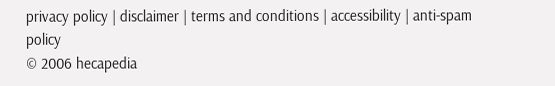privacy policy | disclaimer | terms and conditions | accessibility | anti-spam policy
© 2006 hecapedia